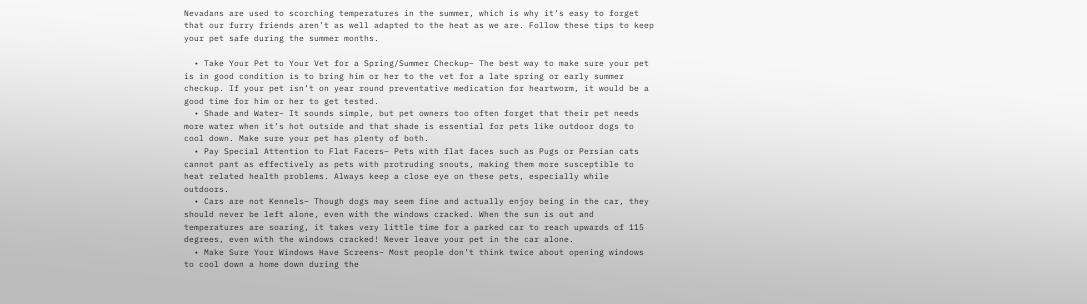Nevadans are used to scorching temperatures in the summer, which is why it’s easy to forget that our furry friends aren’t as well adapted to the heat as we are. Follow these tips to keep your pet safe during the summer months.

  • Take Your Pet to Your Vet for a Spring/Summer Checkup– The best way to make sure your pet is in good condition is to bring him or her to the vet for a late spring or early summer checkup. If your pet isn’t on year round preventative medication for heartworm, it would be a good time for him or her to get tested.
  • Shade and Water– It sounds simple, but pet owners too often forget that their pet needs more water when it’s hot outside and that shade is essential for pets like outdoor dogs to cool down. Make sure your pet has plenty of both.
  • Pay Special Attention to Flat Facers– Pets with flat faces such as Pugs or Persian cats cannot pant as effectively as pets with protruding snouts, making them more susceptible to heat related health problems. Always keep a close eye on these pets, especially while outdoors.
  • Cars are not Kennels– Though dogs may seem fine and actually enjoy being in the car, they should never be left alone, even with the windows cracked. When the sun is out and temperatures are soaring, it takes very little time for a parked car to reach upwards of 115 degrees, even with the windows cracked! Never leave your pet in the car alone.
  • Make Sure Your Windows Have Screens– Most people don’t think twice about opening windows to cool down a home down during the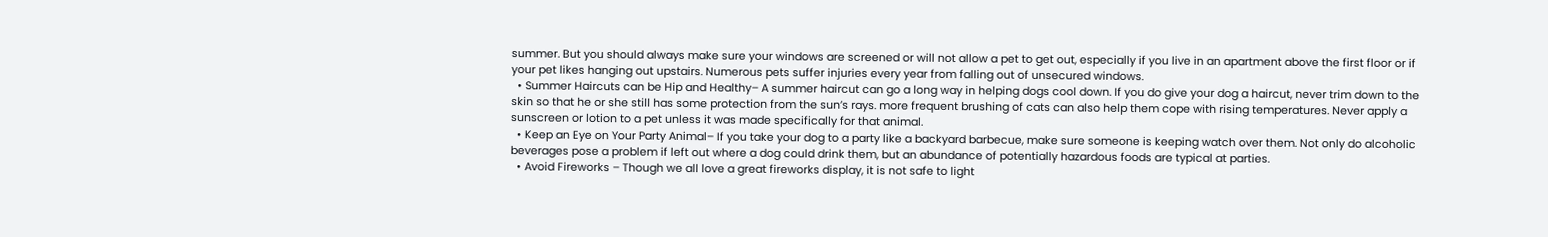summer. But you should always make sure your windows are screened or will not allow a pet to get out, especially if you live in an apartment above the first floor or if your pet likes hanging out upstairs. Numerous pets suffer injuries every year from falling out of unsecured windows.
  • Summer Haircuts can be Hip and Healthy– A summer haircut can go a long way in helping dogs cool down. If you do give your dog a haircut, never trim down to the skin so that he or she still has some protection from the sun’s rays. more frequent brushing of cats can also help them cope with rising temperatures. Never apply a sunscreen or lotion to a pet unless it was made specifically for that animal.
  • Keep an Eye on Your Party Animal– If you take your dog to a party like a backyard barbecue, make sure someone is keeping watch over them. Not only do alcoholic beverages pose a problem if left out where a dog could drink them, but an abundance of potentially hazardous foods are typical at parties.
  • Avoid Fireworks – Though we all love a great fireworks display, it is not safe to light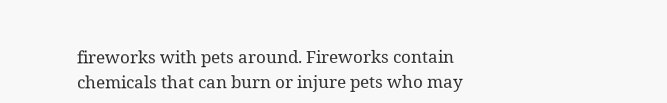fireworks with pets around. Fireworks contain chemicals that can burn or injure pets who may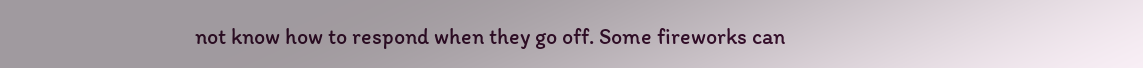not know how to respond when they go off. Some fireworks can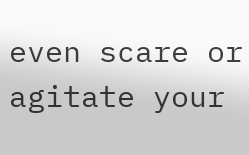even scare or agitate your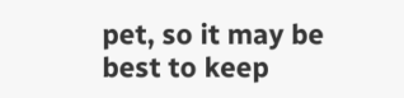pet, so it may be best to keep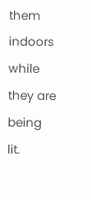them indoors while they are being lit.